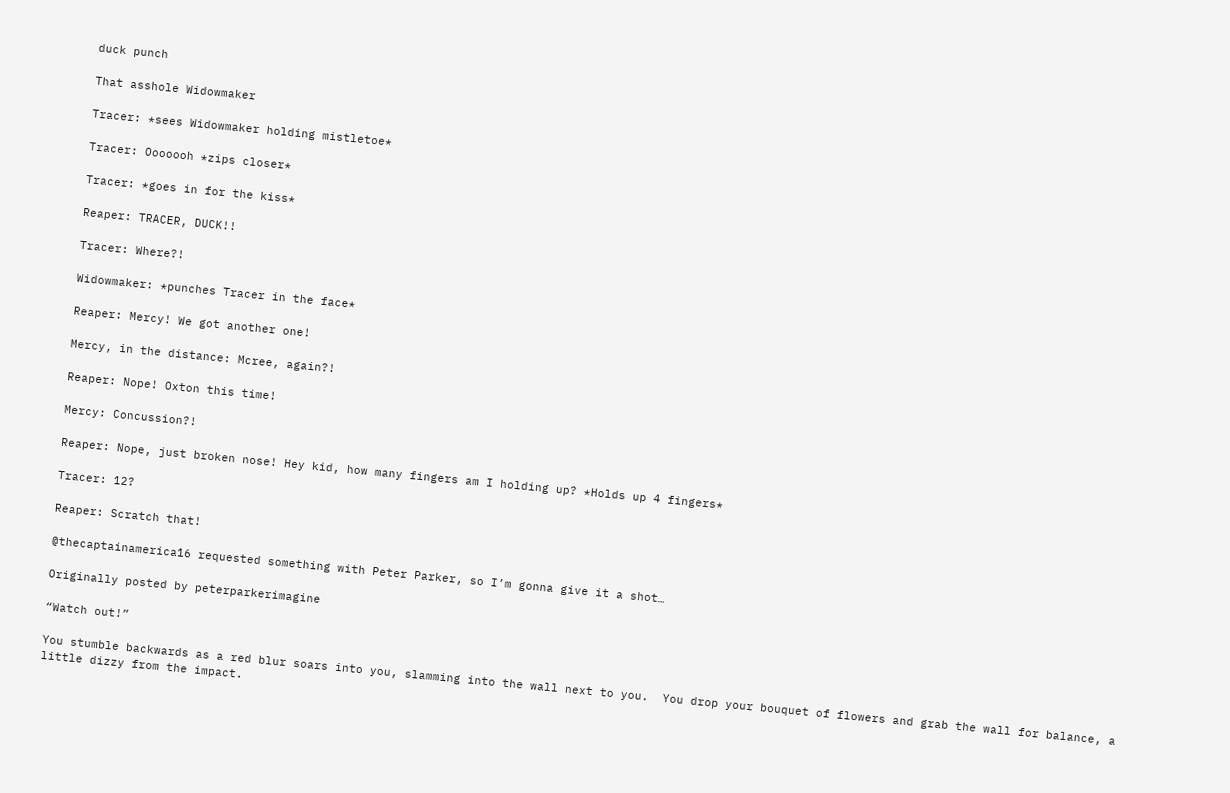duck punch

That asshole Widowmaker

Tracer: *sees Widowmaker holding mistletoe*

Tracer: Ooooooh *zips closer*

Tracer: *goes in for the kiss*

Reaper: TRACER, DUCK!!

Tracer: Where?!

Widowmaker: *punches Tracer in the face*

Reaper: Mercy! We got another one!

Mercy, in the distance: Mcree, again?!

Reaper: Nope! Oxton this time!

Mercy: Concussion?!

Reaper: Nope, just broken nose! Hey kid, how many fingers am I holding up? *Holds up 4 fingers*

Tracer: 12?

Reaper: Scratch that!

@thecaptainamerica16 requested something with Peter Parker, so I’m gonna give it a shot…

Originally posted by peterparkerimagine

“Watch out!”

You stumble backwards as a red blur soars into you, slamming into the wall next to you.  You drop your bouquet of flowers and grab the wall for balance, a little dizzy from the impact.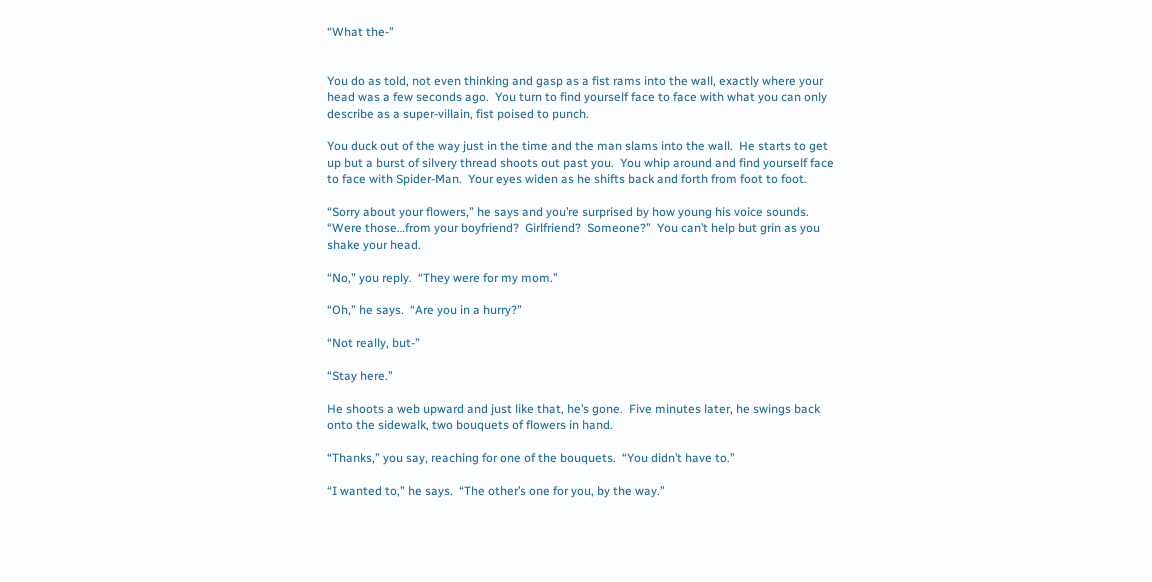“What the-”


You do as told, not even thinking and gasp as a fist rams into the wall, exactly where your head was a few seconds ago.  You turn to find yourself face to face with what you can only describe as a super-villain, fist poised to punch.

You duck out of the way just in the time and the man slams into the wall.  He starts to get up but a burst of silvery thread shoots out past you.  You whip around and find yourself face to face with Spider-Man.  Your eyes widen as he shifts back and forth from foot to foot.

“Sorry about your flowers,” he says and you’re surprised by how young his voice sounds.  “Were those…from your boyfriend?  Girlfriend?  Someone?”  You can’t help but grin as you shake your head.

“No,” you reply.  “They were for my mom.”

“Oh,” he says.  “Are you in a hurry?”

“Not really, but-”

“Stay here.”

He shoots a web upward and just like that, he’s gone.  Five minutes later, he swings back onto the sidewalk, two bouquets of flowers in hand.

“Thanks,” you say, reaching for one of the bouquets.  “You didn’t have to.”

“I wanted to,” he says.  “The other’s one for you, by the way.”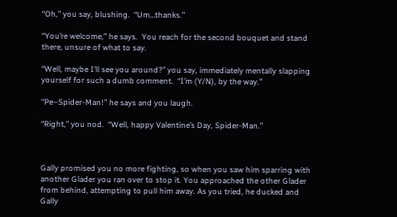“Oh,” you say, blushing.  “Um…thanks.”

“You’re welcome,” he says.  You reach for the second bouquet and stand there, unsure of what to say.

“Well, maybe I’ll see you around?” you say, immediately mentally slapping yourself for such a dumb comment.  “I’m (Y/N), by the way.”

“Pe–Spider-Man!” he says and you laugh.

“Right,” you nod.  “Well, happy Valentine’s Day, Spider-Man.”



Gally promised you no more fighting, so when you saw him sparring with another Glader you ran over to stop it. You approached the other Glader from behind, attempting to pull him away. As you tried, he ducked and Gally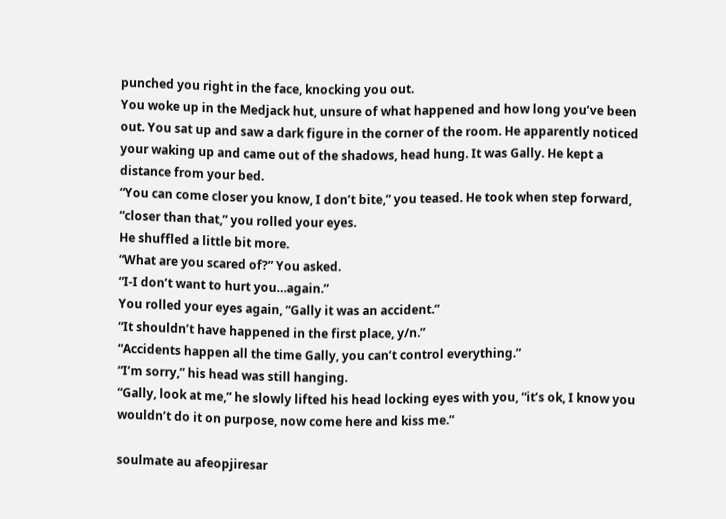punched you right in the face, knocking you out.
You woke up in the Medjack hut, unsure of what happened and how long you’ve been out. You sat up and saw a dark figure in the corner of the room. He apparently noticed your waking up and came out of the shadows, head hung. It was Gally. He kept a distance from your bed.
“You can come closer you know, I don’t bite,” you teased. He took when step forward, “closer than that,” you rolled your eyes.
He shuffled a little bit more.
“What are you scared of?” You asked.
“I-I don’t want to hurt you…again.”
You rolled your eyes again, “Gally it was an accident.”
“It shouldn’t have happened in the first place, y/n.”
“Accidents happen all the time Gally, you can’t control everything.”
“I’m sorry,” his head was still hanging.
“Gally, look at me,” he slowly lifted his head locking eyes with you, “it’s ok, I know you wouldn’t do it on purpose, now come here and kiss me.”

soulmate au afeopjiresar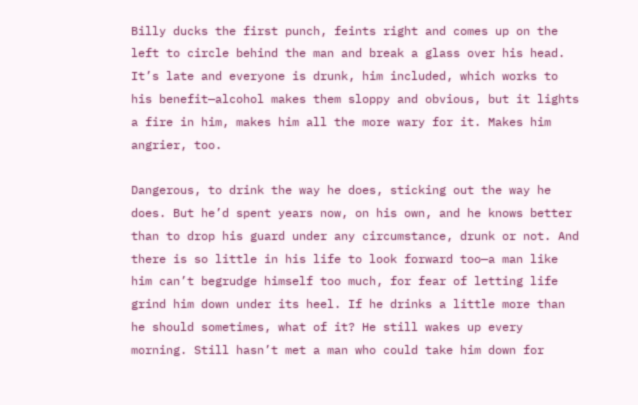Billy ducks the first punch, feints right and comes up on the left to circle behind the man and break a glass over his head. It’s late and everyone is drunk, him included, which works to his benefit—alcohol makes them sloppy and obvious, but it lights a fire in him, makes him all the more wary for it. Makes him angrier, too.

Dangerous, to drink the way he does, sticking out the way he does. But he’d spent years now, on his own, and he knows better than to drop his guard under any circumstance, drunk or not. And there is so little in his life to look forward too—a man like him can’t begrudge himself too much, for fear of letting life grind him down under its heel. If he drinks a little more than he should sometimes, what of it? He still wakes up every morning. Still hasn’t met a man who could take him down for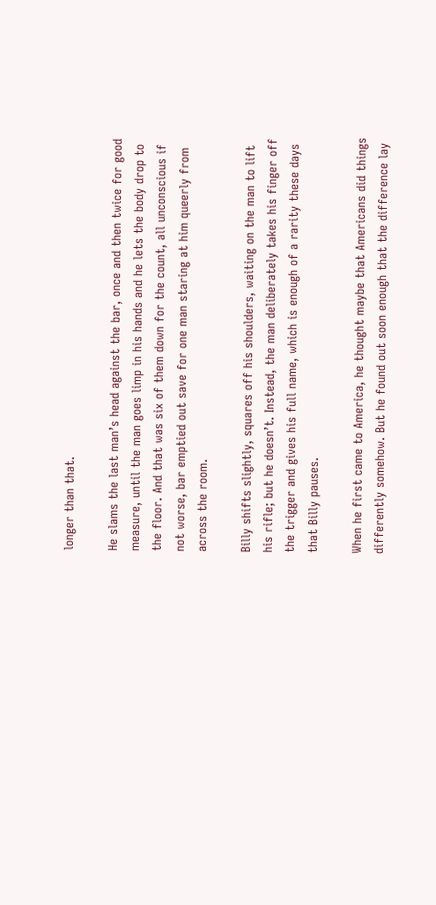longer than that.

He slams the last man’s head against the bar, once and then twice for good measure, until the man goes limp in his hands and he lets the body drop to the floor. And that was six of them down for the count, all unconscious if not worse, bar emptied out save for one man staring at him queerly from across the room.

Billy shifts slightly, squares off his shoulders, waiting on the man to lift his rifle; but he doesn’t. Instead, the man deliberately takes his finger off the trigger and gives his full name, which is enough of a rarity these days that Billy pauses.

When he first came to America, he thought maybe that Americans did things differently somehow. But he found out soon enough that the difference lay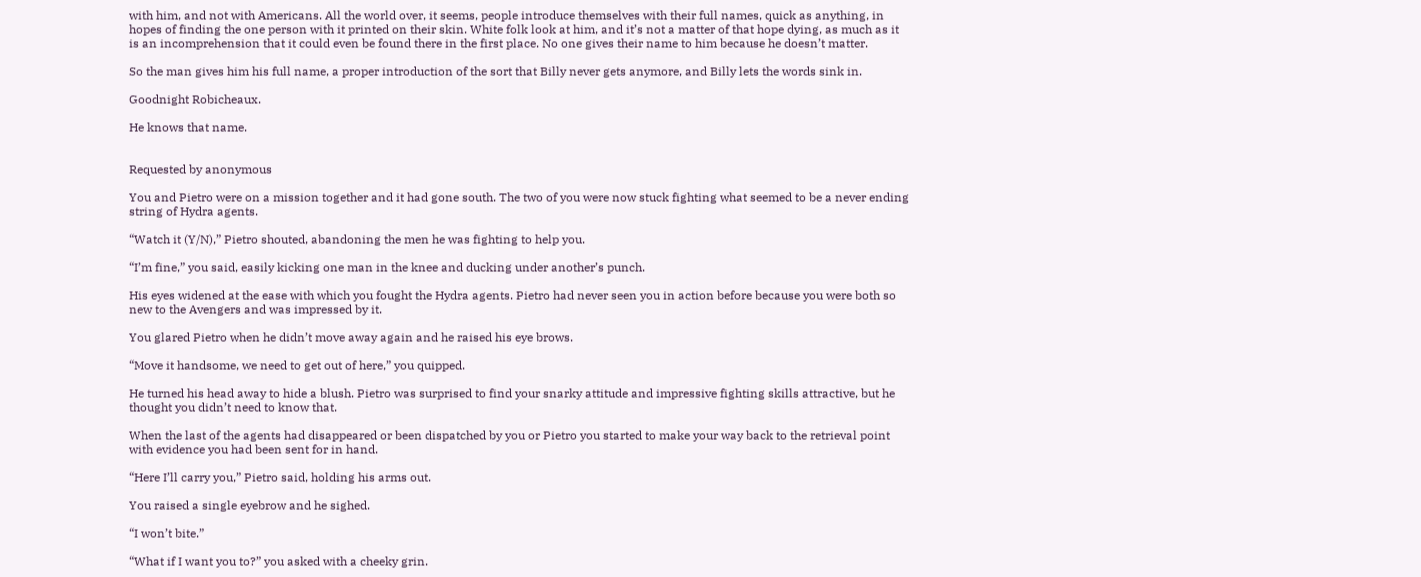with him, and not with Americans. All the world over, it seems, people introduce themselves with their full names, quick as anything, in hopes of finding the one person with it printed on their skin. White folk look at him, and it’s not a matter of that hope dying, as much as it is an incomprehension that it could even be found there in the first place. No one gives their name to him because he doesn’t matter.

So the man gives him his full name, a proper introduction of the sort that Billy never gets anymore, and Billy lets the words sink in.

Goodnight Robicheaux.

He knows that name.


Requested by anonymous

You and Pietro were on a mission together and it had gone south. The two of you were now stuck fighting what seemed to be a never ending string of Hydra agents.

“Watch it (Y/N),” Pietro shouted, abandoning the men he was fighting to help you.

“I’m fine,” you said, easily kicking one man in the knee and ducking under another’s punch.

His eyes widened at the ease with which you fought the Hydra agents. Pietro had never seen you in action before because you were both so new to the Avengers and was impressed by it.

You glared Pietro when he didn’t move away again and he raised his eye brows.

“Move it handsome, we need to get out of here,” you quipped.

He turned his head away to hide a blush. Pietro was surprised to find your snarky attitude and impressive fighting skills attractive, but he thought you didn’t need to know that.

When the last of the agents had disappeared or been dispatched by you or Pietro you started to make your way back to the retrieval point with evidence you had been sent for in hand.

“Here I’ll carry you,” Pietro said, holding his arms out.

You raised a single eyebrow and he sighed.

“I won’t bite.”

“What if I want you to?” you asked with a cheeky grin.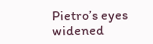Pietro’s eyes widened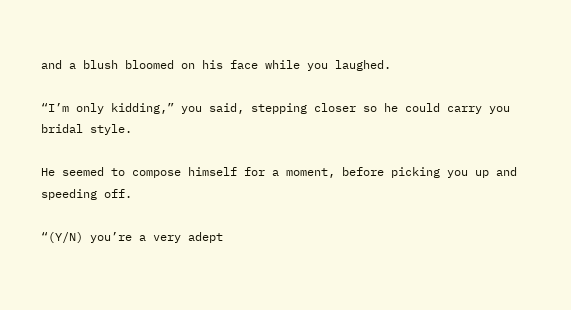and a blush bloomed on his face while you laughed.

“I’m only kidding,” you said, stepping closer so he could carry you bridal style.

He seemed to compose himself for a moment, before picking you up and speeding off.

“(Y/N) you’re a very adept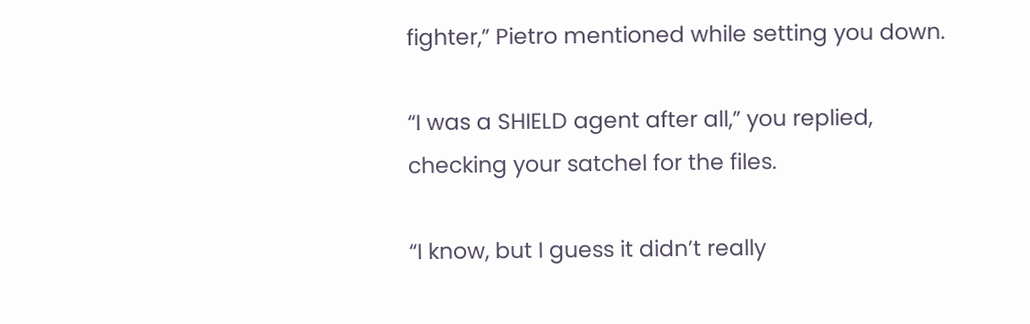fighter,” Pietro mentioned while setting you down.

“I was a SHIELD agent after all,” you replied, checking your satchel for the files.

“I know, but I guess it didn’t really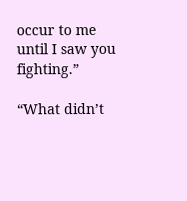occur to me until I saw you fighting.”

“What didn’t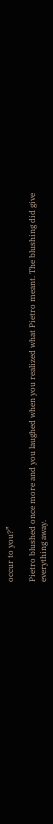occur to you?”

Pietro blushed once more and you laughed when you realized what Pietro meant. The blushing did give everything away.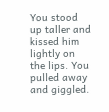You stood up taller and kissed him lightly on the lips. You pulled away and giggled.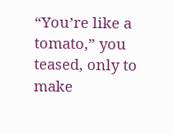“You’re like a tomato,” you teased, only to make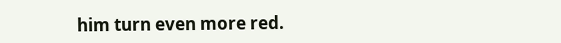him turn even more red.